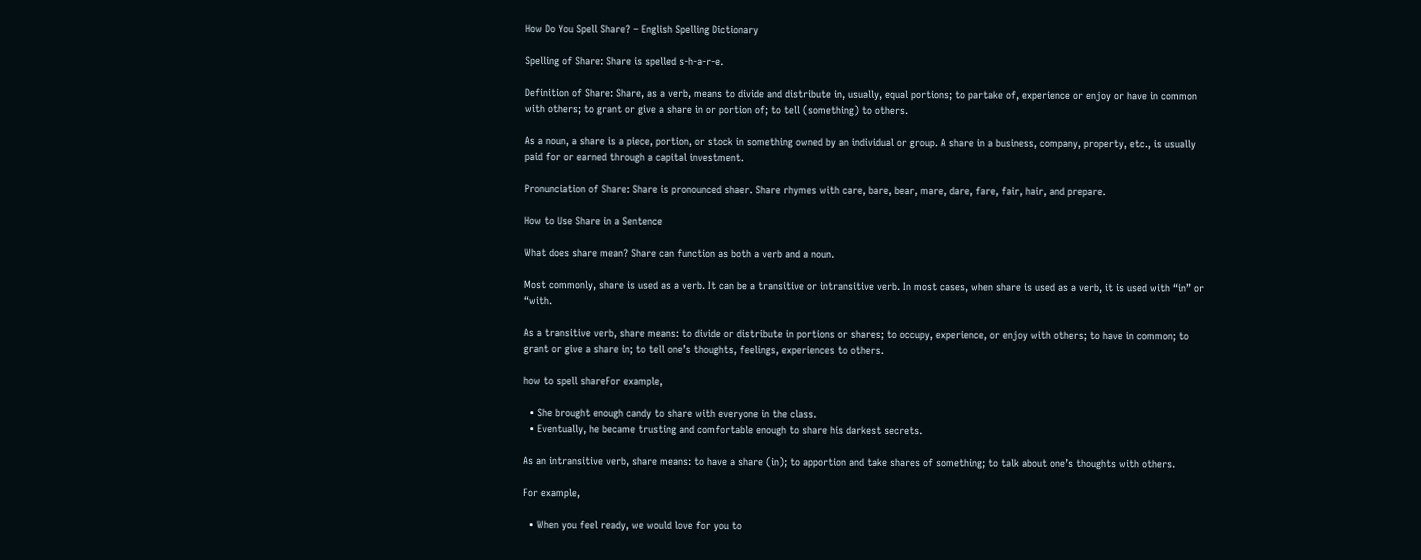How Do You Spell Share? – English Spelling Dictionary

Spelling of Share: Share is spelled s-h-a-r-e.

Definition of Share: Share, as a verb, means to divide and distribute in, usually, equal portions; to partake of, experience or enjoy or have in common with others; to grant or give a share in or portion of; to tell (something) to others.

As a noun, a share is a piece, portion, or stock in something owned by an individual or group. A share in a business, company, property, etc., is usually paid for or earned through a capital investment.

Pronunciation of Share: Share is pronounced shaer. Share rhymes with care, bare, bear, mare, dare, fare, fair, hair, and prepare.

How to Use Share in a Sentence

What does share mean? Share can function as both a verb and a noun.

Most commonly, share is used as a verb. It can be a transitive or intransitive verb. In most cases, when share is used as a verb, it is used with “in” or “with.

As a transitive verb, share means: to divide or distribute in portions or shares; to occupy, experience, or enjoy with others; to have in common; to grant or give a share in; to tell one’s thoughts, feelings, experiences to others.

how to spell shareFor example,

  • She brought enough candy to share with everyone in the class.
  • Eventually, he became trusting and comfortable enough to share his darkest secrets.

As an intransitive verb, share means: to have a share (in); to apportion and take shares of something; to talk about one’s thoughts with others.

For example,

  • When you feel ready, we would love for you to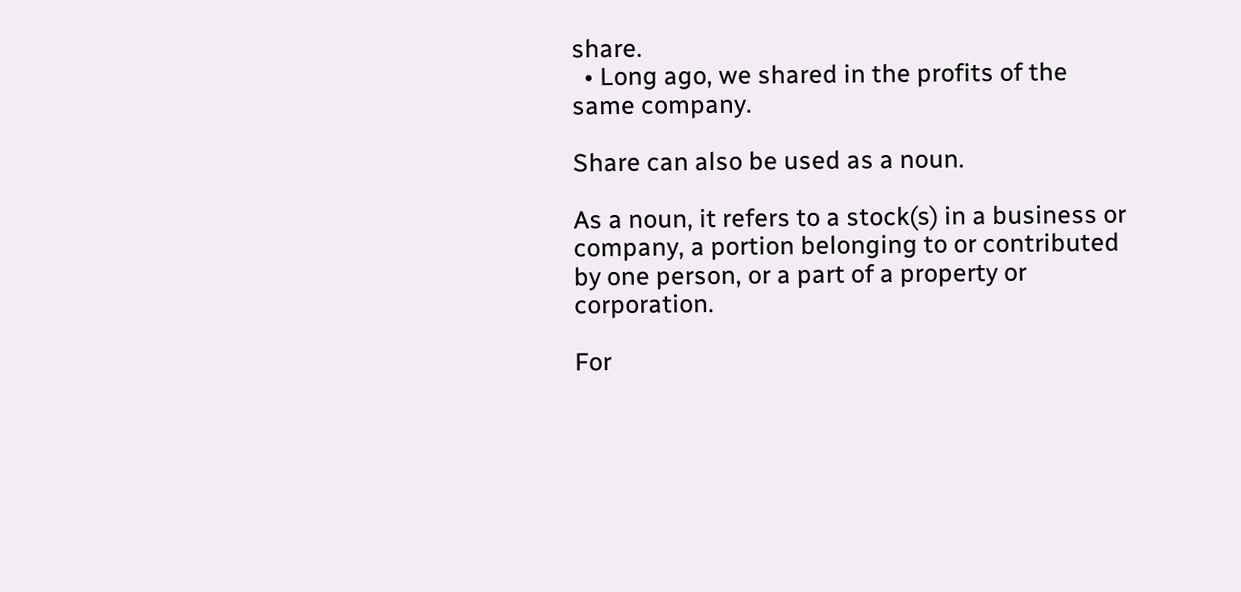share.
  • Long ago, we shared in the profits of the same company.

Share can also be used as a noun.

As a noun, it refers to a stock(s) in a business or company, a portion belonging to or contributed by one person, or a part of a property or corporation.

For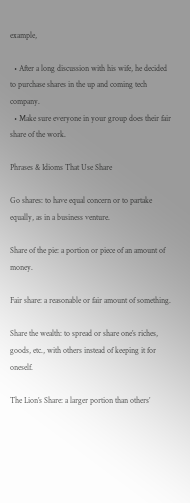example,

  • After a long discussion with his wife, he decided to purchase shares in the up and coming tech company.
  • Make sure everyone in your group does their fair share of the work.

Phrases & Idioms That Use Share

Go shares: to have equal concern or to partake equally, as in a business venture.

Share of the pie: a portion or piece of an amount of money.

Fair share: a reasonable or fair amount of something.

Share the wealth: to spread or share one’s riches, goods, etc., with others instead of keeping it for oneself.

The Lion’s Share: a larger portion than others’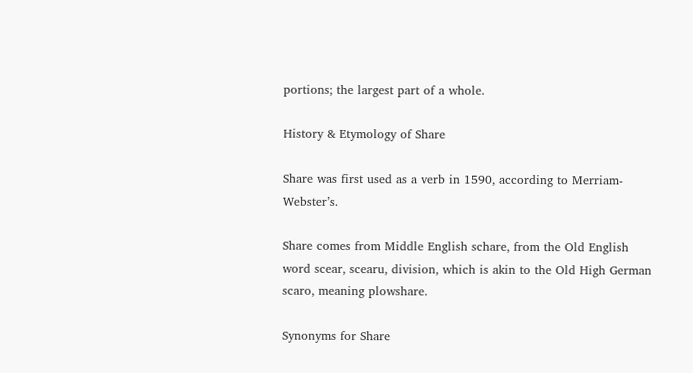portions; the largest part of a whole.

History & Etymology of Share

Share was first used as a verb in 1590, according to Merriam-Webster’s.

Share comes from Middle English schare, from the Old English word scear, scearu, division, which is akin to the Old High German scaro, meaning plowshare.

Synonyms for Share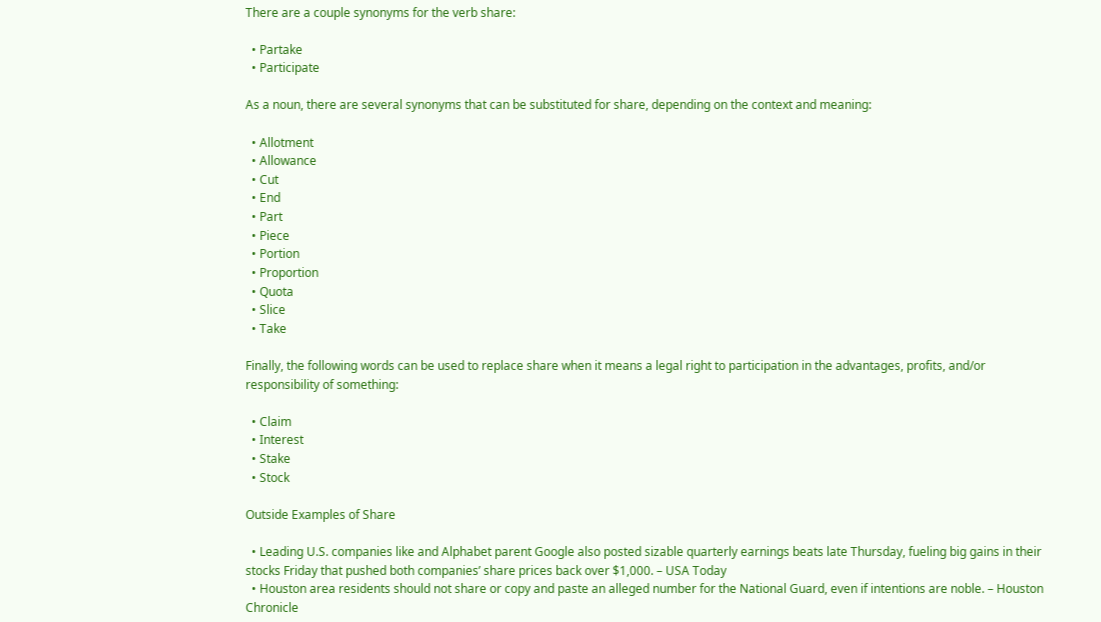There are a couple synonyms for the verb share:

  • Partake
  • Participate

As a noun, there are several synonyms that can be substituted for share, depending on the context and meaning:

  • Allotment
  • Allowance
  • Cut
  • End
  • Part
  • Piece
  • Portion
  • Proportion
  • Quota
  • Slice
  • Take

Finally, the following words can be used to replace share when it means a legal right to participation in the advantages, profits, and/or responsibility of something:

  • Claim
  • Interest
  • Stake
  • Stock

Outside Examples of Share

  • Leading U.S. companies like and Alphabet parent Google also posted sizable quarterly earnings beats late Thursday, fueling big gains in their stocks Friday that pushed both companies’ share prices back over $1,000. – USA Today
  • Houston area residents should not share or copy and paste an alleged number for the National Guard, even if intentions are noble. – Houston Chronicle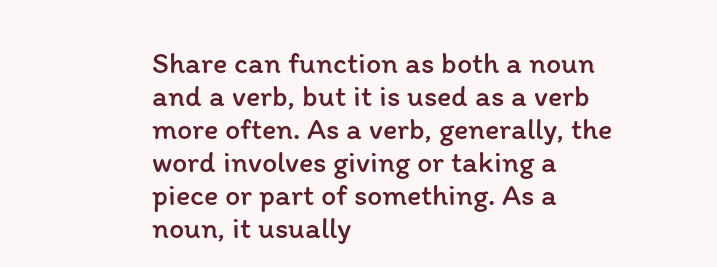Share can function as both a noun and a verb, but it is used as a verb more often. As a verb, generally, the word involves giving or taking a piece or part of something. As a noun, it usually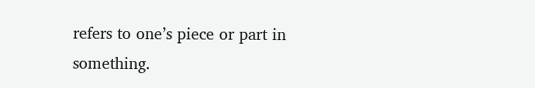refers to one’s piece or part in something.